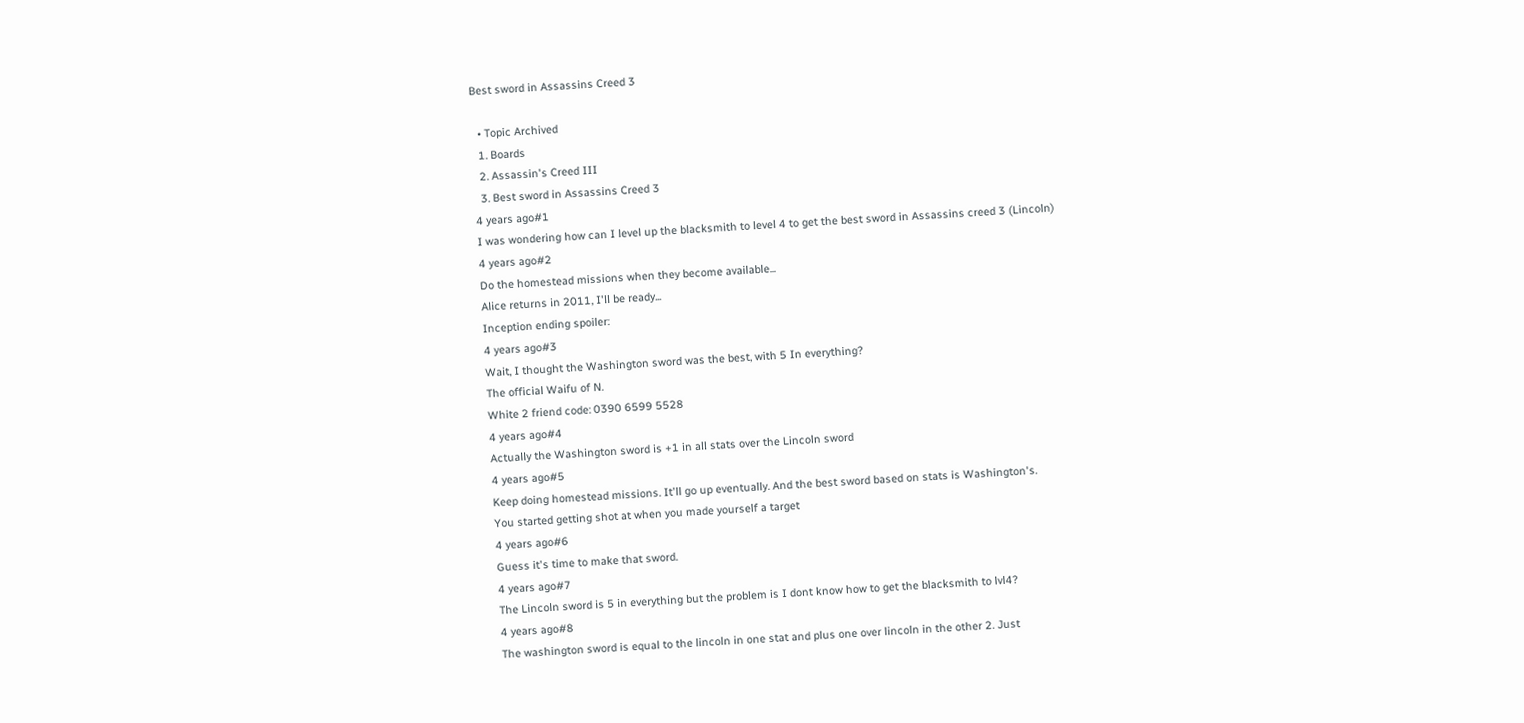Best sword in Assassins Creed 3

  • Topic Archived
  1. Boards
  2. Assassin's Creed III
  3. Best sword in Assassins Creed 3
4 years ago#1
I was wondering how can I level up the blacksmith to level 4 to get the best sword in Assassins creed 3 (Lincoln)
4 years ago#2
Do the homestead missions when they become available...
Alice returns in 2011, I'll be ready...
Inception ending spoiler:
4 years ago#3
Wait, I thought the Washington sword was the best, with 5 In everything?
The official Waifu of N.
White 2 friend code: 0390 6599 5528
4 years ago#4
Actually the Washington sword is +1 in all stats over the Lincoln sword
4 years ago#5
Keep doing homestead missions. It'll go up eventually. And the best sword based on stats is Washington's.
You started getting shot at when you made yourself a target
4 years ago#6
Guess it's time to make that sword.
4 years ago#7
The Lincoln sword is 5 in everything but the problem is I dont know how to get the blacksmith to lvl4?
4 years ago#8
The washington sword is equal to the lincoln in one stat and plus one over lincoln in the other 2. Just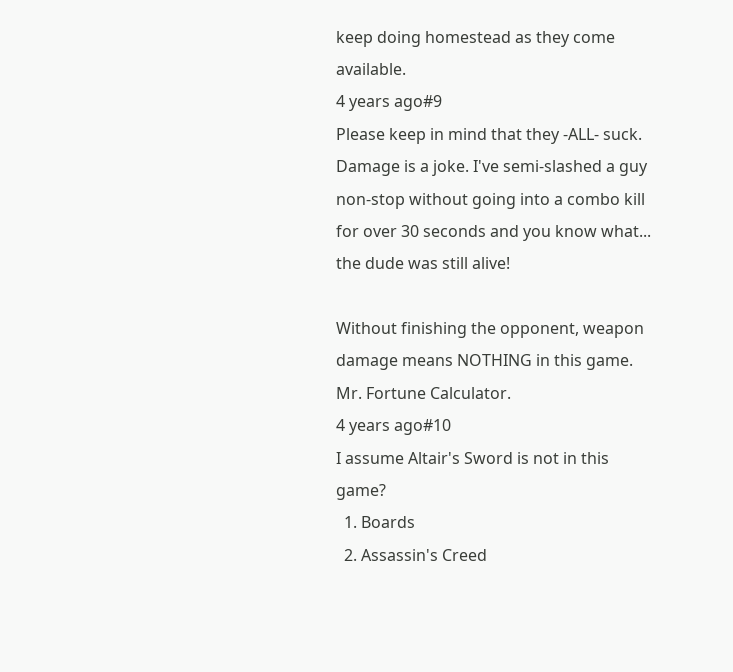keep doing homestead as they come available.
4 years ago#9
Please keep in mind that they -ALL- suck. Damage is a joke. I've semi-slashed a guy non-stop without going into a combo kill for over 30 seconds and you know what... the dude was still alive!

Without finishing the opponent, weapon damage means NOTHING in this game.
Mr. Fortune Calculator.
4 years ago#10
I assume Altair's Sword is not in this game?
  1. Boards
  2. Assassin's Creed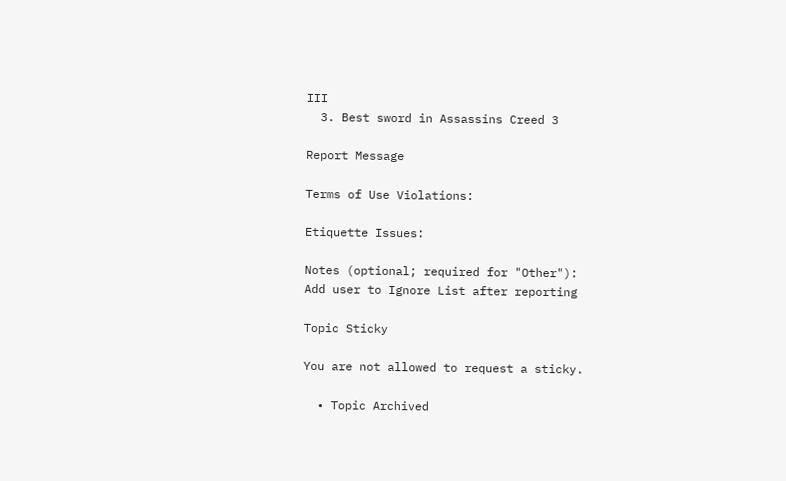III
  3. Best sword in Assassins Creed 3

Report Message

Terms of Use Violations:

Etiquette Issues:

Notes (optional; required for "Other"):
Add user to Ignore List after reporting

Topic Sticky

You are not allowed to request a sticky.

  • Topic Archived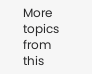More topics from this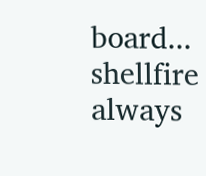board...
shellfire always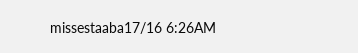missestaaba17/16 6:26AM